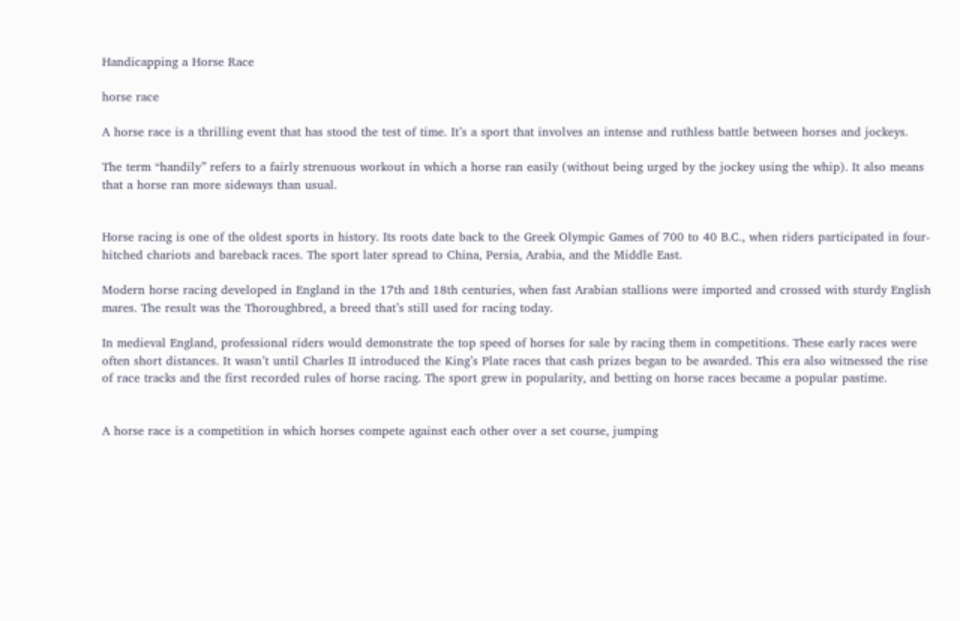Handicapping a Horse Race

horse race

A horse race is a thrilling event that has stood the test of time. It’s a sport that involves an intense and ruthless battle between horses and jockeys.

The term “handily” refers to a fairly strenuous workout in which a horse ran easily (without being urged by the jockey using the whip). It also means that a horse ran more sideways than usual.


Horse racing is one of the oldest sports in history. Its roots date back to the Greek Olympic Games of 700 to 40 B.C., when riders participated in four-hitched chariots and bareback races. The sport later spread to China, Persia, Arabia, and the Middle East.

Modern horse racing developed in England in the 17th and 18th centuries, when fast Arabian stallions were imported and crossed with sturdy English mares. The result was the Thoroughbred, a breed that’s still used for racing today.

In medieval England, professional riders would demonstrate the top speed of horses for sale by racing them in competitions. These early races were often short distances. It wasn’t until Charles II introduced the King’s Plate races that cash prizes began to be awarded. This era also witnessed the rise of race tracks and the first recorded rules of horse racing. The sport grew in popularity, and betting on horse races became a popular pastime.


A horse race is a competition in which horses compete against each other over a set course, jumping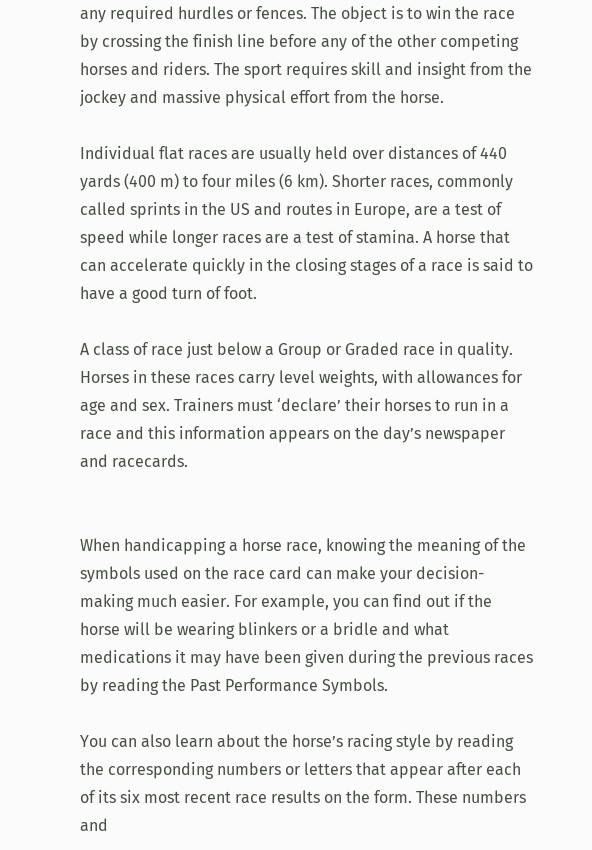any required hurdles or fences. The object is to win the race by crossing the finish line before any of the other competing horses and riders. The sport requires skill and insight from the jockey and massive physical effort from the horse.

Individual flat races are usually held over distances of 440 yards (400 m) to four miles (6 km). Shorter races, commonly called sprints in the US and routes in Europe, are a test of speed while longer races are a test of stamina. A horse that can accelerate quickly in the closing stages of a race is said to have a good turn of foot.

A class of race just below a Group or Graded race in quality. Horses in these races carry level weights, with allowances for age and sex. Trainers must ‘declare’ their horses to run in a race and this information appears on the day’s newspaper and racecards.


When handicapping a horse race, knowing the meaning of the symbols used on the race card can make your decision-making much easier. For example, you can find out if the horse will be wearing blinkers or a bridle and what medications it may have been given during the previous races by reading the Past Performance Symbols.

You can also learn about the horse’s racing style by reading the corresponding numbers or letters that appear after each of its six most recent race results on the form. These numbers and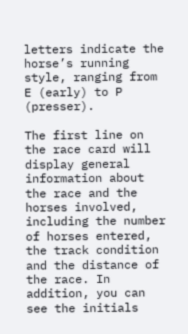letters indicate the horse’s running style, ranging from E (early) to P (presser).

The first line on the race card will display general information about the race and the horses involved, including the number of horses entered, the track condition and the distance of the race. In addition, you can see the initials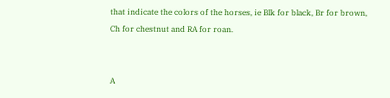that indicate the colors of the horses, ie Blk for black, Br for brown, Ch for chestnut and RA for roan.


A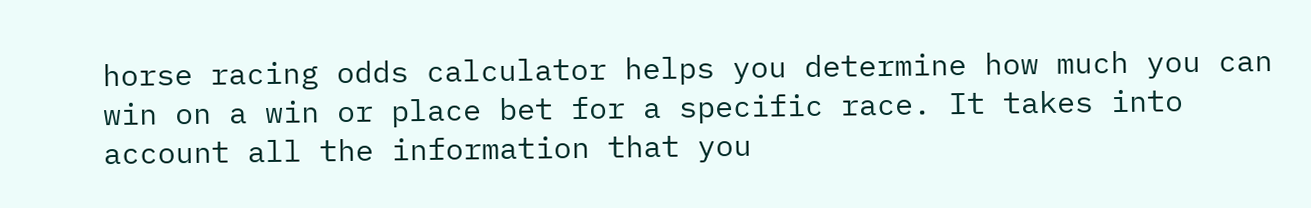horse racing odds calculator helps you determine how much you can win on a win or place bet for a specific race. It takes into account all the information that you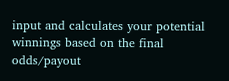input and calculates your potential winnings based on the final odds/payout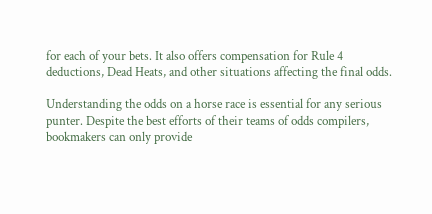for each of your bets. It also offers compensation for Rule 4 deductions, Dead Heats, and other situations affecting the final odds.

Understanding the odds on a horse race is essential for any serious punter. Despite the best efforts of their teams of odds compilers, bookmakers can only provide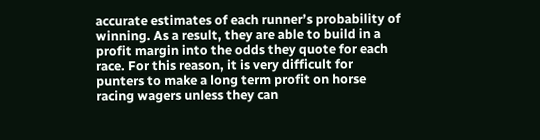accurate estimates of each runner’s probability of winning. As a result, they are able to build in a profit margin into the odds they quote for each race. For this reason, it is very difficult for punters to make a long term profit on horse racing wagers unless they can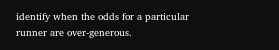identify when the odds for a particular runner are over-generous.